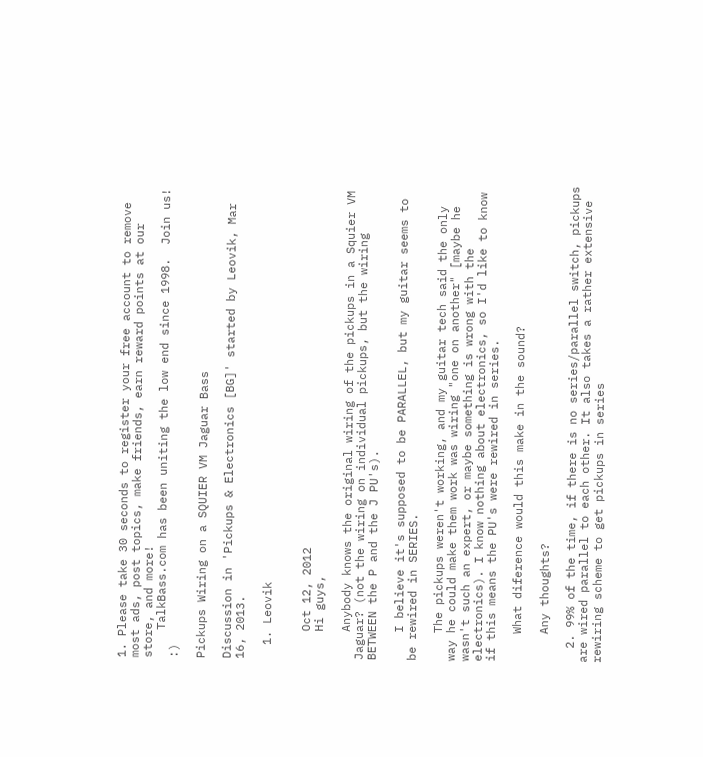1. Please take 30 seconds to register your free account to remove most ads, post topics, make friends, earn reward points at our store, and more!
    TalkBass.com has been uniting the low end since 1998.  Join us! :)

Pickups Wiring on a SQUIER VM Jaguar Bass

Discussion in 'Pickups & Electronics [BG]' started by Leovik, Mar 16, 2013.

  1. Leovik


    Oct 12, 2012
    Hi guys,

    Anybody knows the original wiring of the pickups in a Squier VM Jaguar? (not the wiring on individual pickups, but the wiring BETWEEN the P and the J PU's).

    I believe it's supposed to be PARALLEL, but my guitar seems to be rewired in SERIES.

    The pickups weren't working, and my guitar tech said the only way he could make them work was wiring "one on another" [maybe he wasn't such an expert, or maybe something is wrong with the electronics). I know nothing about electronics, so I'd like to know if this means the PU's were rewired in series.

    What diference would this make in the sound?

    Any thoughts?

  2. 99% of the time, if there is no series/parallel switch, pickups are wired parallel to each other. It also takes a rather extensive rewiring scheme to get pickups in series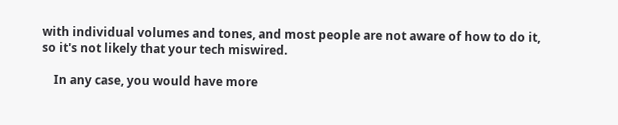with individual volumes and tones, and most people are not aware of how to do it, so it's not likely that your tech miswired.

    In any case, you would have more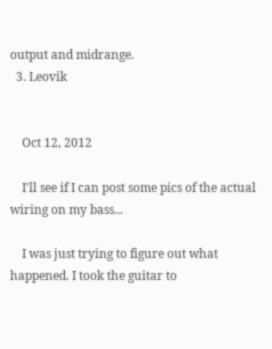output and midrange.
  3. Leovik


    Oct 12, 2012

    I'll see if I can post some pics of the actual wiring on my bass...

    I was just trying to figure out what happened. I took the guitar to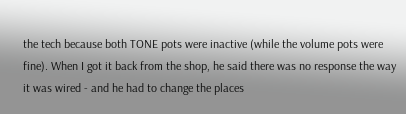the tech because both TONE pots were inactive (while the volume pots were fine). When I got it back from the shop, he said there was no response the way it was wired - and he had to change the places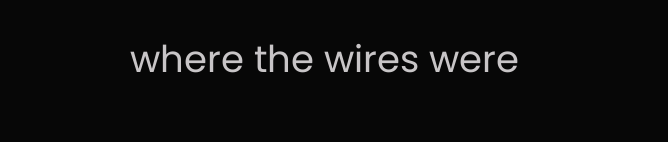where the wires were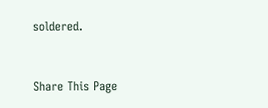soldered.


Share This Page